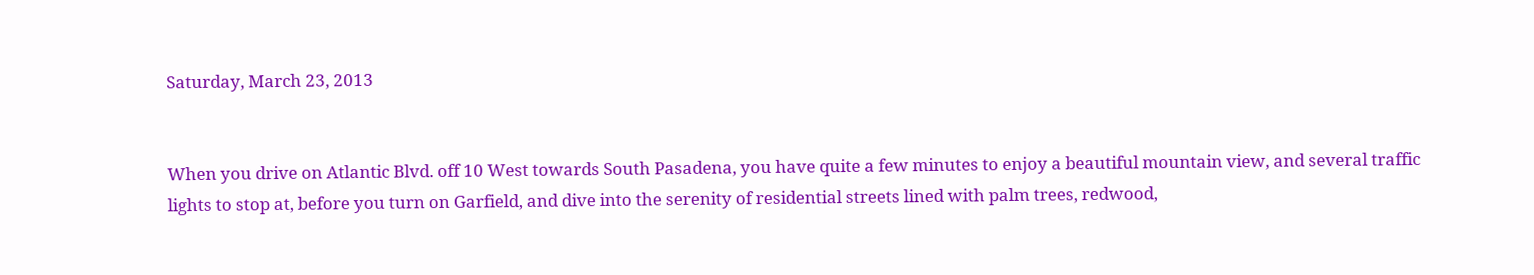Saturday, March 23, 2013


When you drive on Atlantic Blvd. off 10 West towards South Pasadena, you have quite a few minutes to enjoy a beautiful mountain view, and several traffic lights to stop at, before you turn on Garfield, and dive into the serenity of residential streets lined with palm trees, redwood,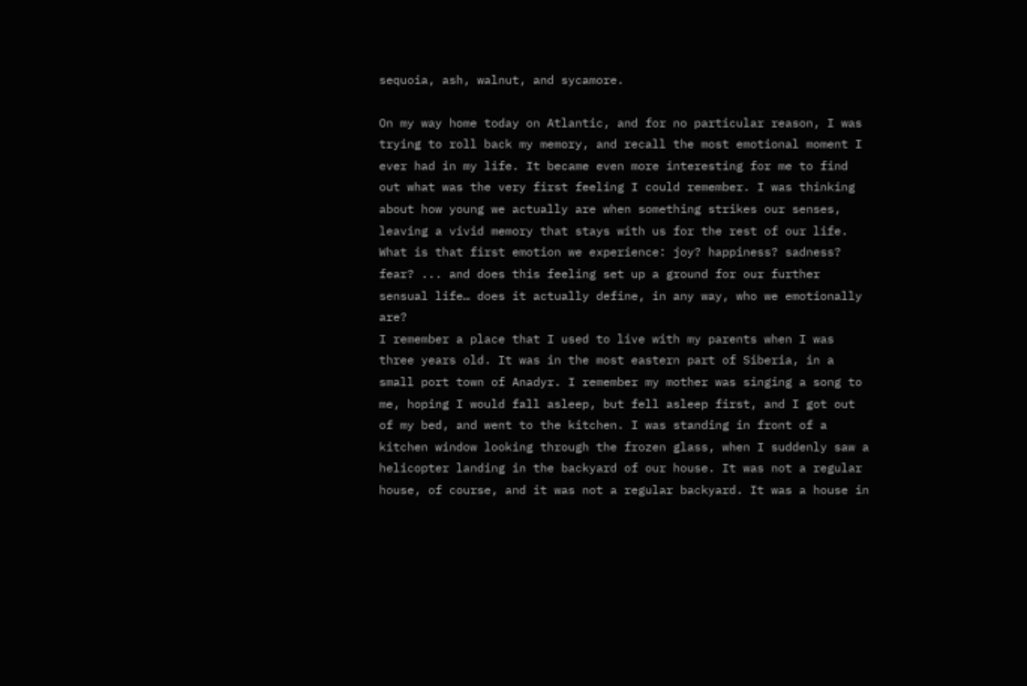sequoia, ash, walnut, and sycamore.

On my way home today on Atlantic, and for no particular reason, I was trying to roll back my memory, and recall the most emotional moment I ever had in my life. It became even more interesting for me to find out what was the very first feeling I could remember. I was thinking about how young we actually are when something strikes our senses, leaving a vivid memory that stays with us for the rest of our life. What is that first emotion we experience: joy? happiness? sadness? fear? ... and does this feeling set up a ground for our further sensual life… does it actually define, in any way, who we emotionally are?
I remember a place that I used to live with my parents when I was three years old. It was in the most eastern part of Siberia, in a small port town of Anadyr. I remember my mother was singing a song to me, hoping I would fall asleep, but fell asleep first, and I got out of my bed, and went to the kitchen. I was standing in front of a kitchen window looking through the frozen glass, when I suddenly saw a helicopter landing in the backyard of our house. It was not a regular house, of course, and it was not a regular backyard. It was a house in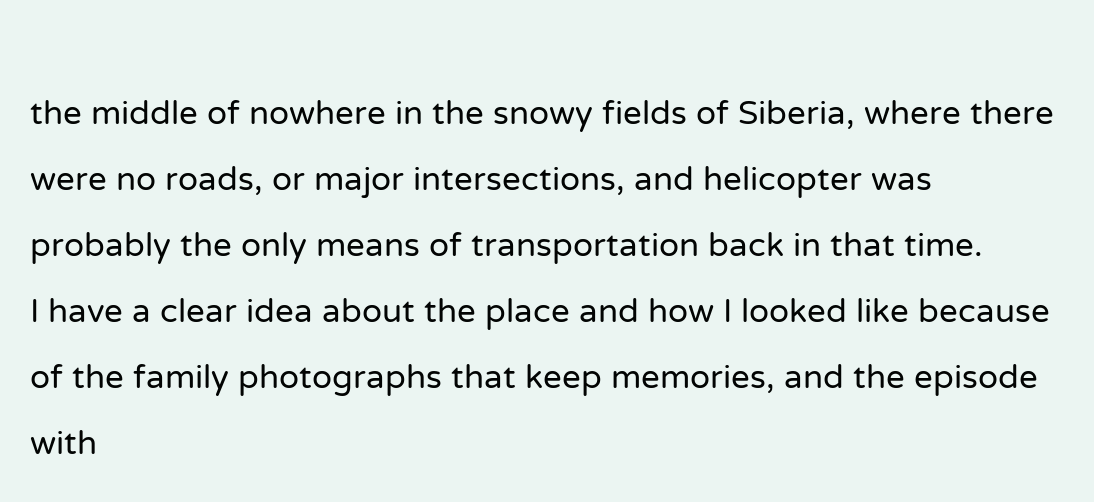the middle of nowhere in the snowy fields of Siberia, where there were no roads, or major intersections, and helicopter was probably the only means of transportation back in that time.
I have a clear idea about the place and how I looked like because of the family photographs that keep memories, and the episode with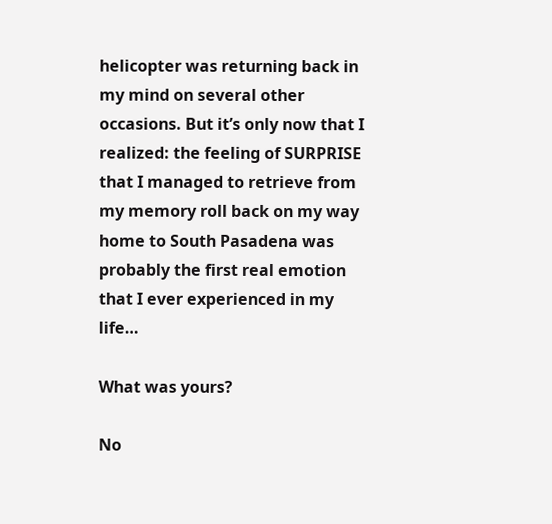helicopter was returning back in my mind on several other occasions. But it’s only now that I realized: the feeling of SURPRISE that I managed to retrieve from my memory roll back on my way home to South Pasadena was probably the first real emotion that I ever experienced in my life…

What was yours?

No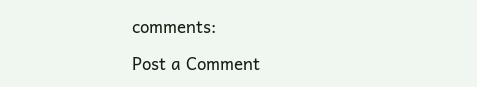comments:

Post a Comment